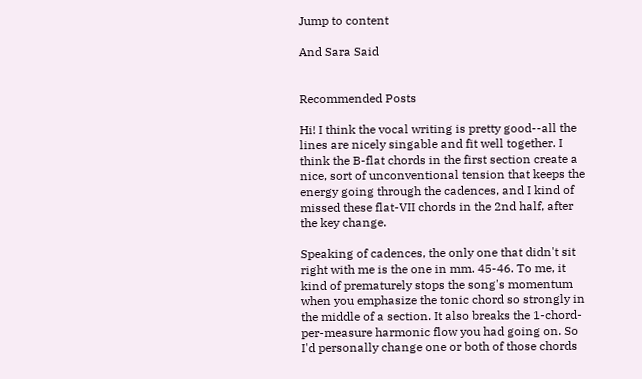Jump to content

And Sara Said


Recommended Posts

Hi! I think the vocal writing is pretty good--all the lines are nicely singable and fit well together. I think the B-flat chords in the first section create a nice, sort of unconventional tension that keeps the energy going through the cadences, and I kind of missed these flat-VII chords in the 2nd half, after the key change.

Speaking of cadences, the only one that didn't sit right with me is the one in mm. 45-46. To me, it kind of prematurely stops the song's momentum when you emphasize the tonic chord so strongly in the middle of a section. It also breaks the 1-chord-per-measure harmonic flow you had going on. So I'd personally change one or both of those chords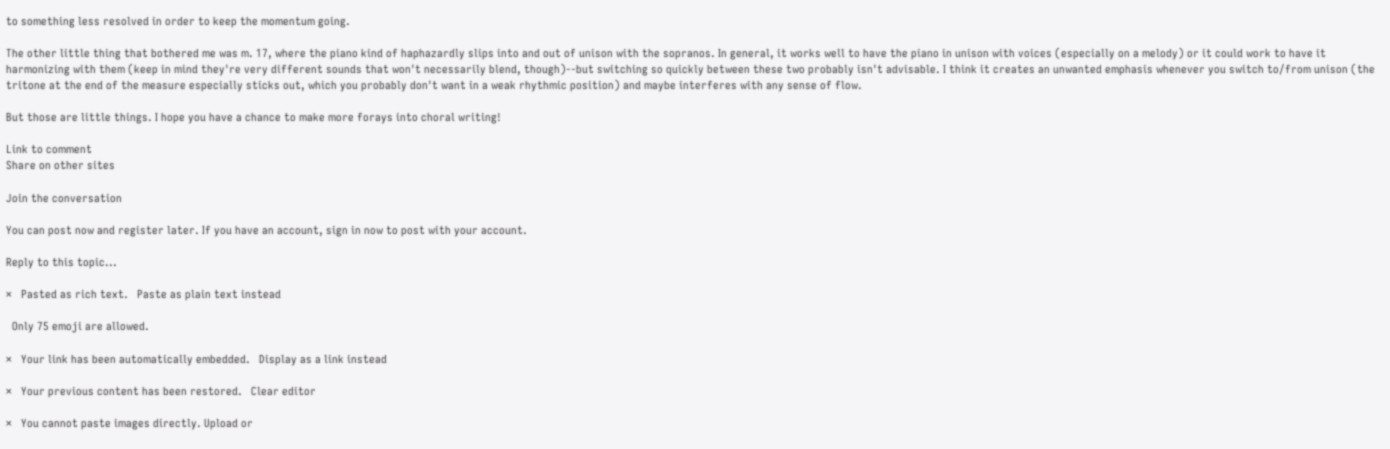to something less resolved in order to keep the momentum going.

The other little thing that bothered me was m. 17, where the piano kind of haphazardly slips into and out of unison with the sopranos. In general, it works well to have the piano in unison with voices (especially on a melody) or it could work to have it harmonizing with them (keep in mind they're very different sounds that won't necessarily blend, though)--but switching so quickly between these two probably isn't advisable. I think it creates an unwanted emphasis whenever you switch to/from unison (the tritone at the end of the measure especially sticks out, which you probably don't want in a weak rhythmic position) and maybe interferes with any sense of flow.

But those are little things. I hope you have a chance to make more forays into choral writing!

Link to comment
Share on other sites

Join the conversation

You can post now and register later. If you have an account, sign in now to post with your account.

Reply to this topic...

×   Pasted as rich text.   Paste as plain text instead

  Only 75 emoji are allowed.

×   Your link has been automatically embedded.   Display as a link instead

×   Your previous content has been restored.   Clear editor

×   You cannot paste images directly. Upload or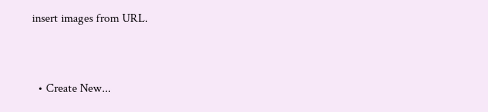insert images from URL.


  • Create New...